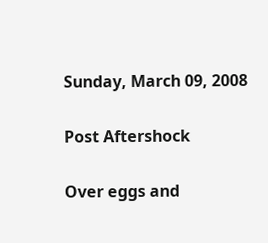Sunday, March 09, 2008

Post Aftershock

Over eggs and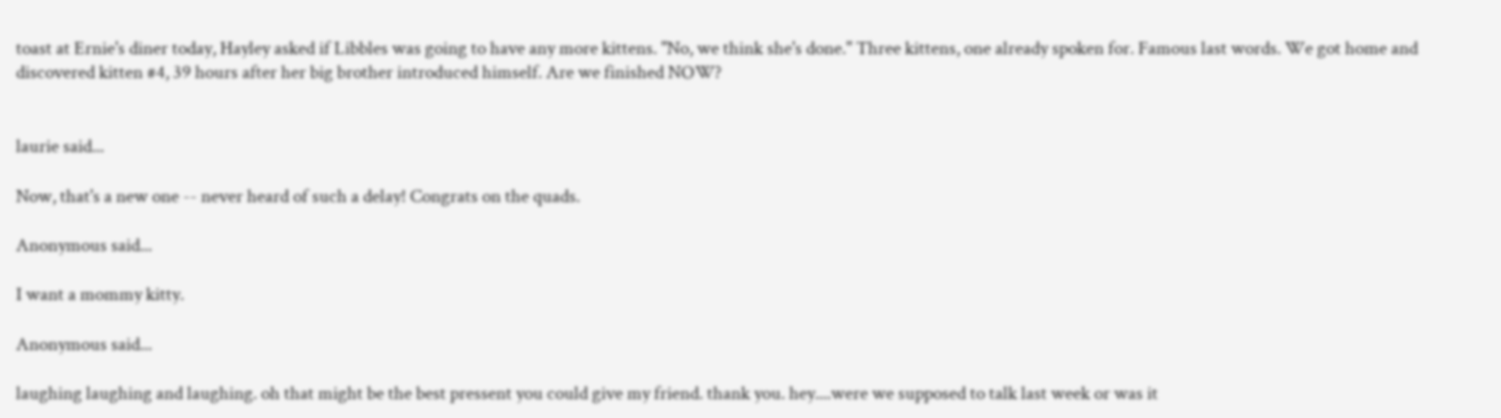toast at Ernie's diner today, Hayley asked if Libbles was going to have any more kittens. "No, we think she's done." Three kittens, one already spoken for. Famous last words. We got home and discovered kitten #4, 39 hours after her big brother introduced himself. Are we finished NOW?


laurie said...

Now, that's a new one -- never heard of such a delay! Congrats on the quads.

Anonymous said...

I want a mommy kitty.

Anonymous said...

laughing laughing and laughing. oh that might be the best pressent you could give my friend. thank you. hey....were we supposed to talk last week or was it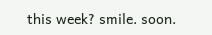this week? smile. soon.